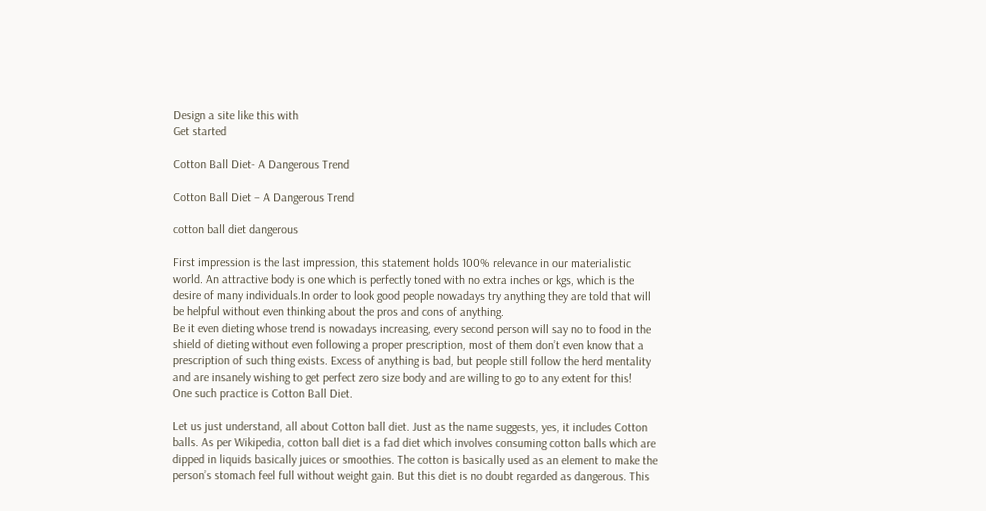Design a site like this with
Get started

Cotton Ball Diet- A Dangerous Trend

Cotton Ball Diet – A Dangerous Trend

cotton ball diet dangerous

First impression is the last impression, this statement holds 100% relevance in our materialistic world. An attractive body is one which is perfectly toned with no extra inches or kgs, which is the desire of many individuals.In order to look good people nowadays try anything they are told that will be helpful without even thinking about the pros and cons of anything.
Be it even dieting whose trend is nowadays increasing, every second person will say no to food in the shield of dieting without even following a proper prescription, most of them don’t even know that a prescription of such thing exists. Excess of anything is bad, but people still follow the herd mentality and are insanely wishing to get perfect zero size body and are willing to go to any extent for this!
One such practice is Cotton Ball Diet.

Let us just understand, all about Cotton ball diet. Just as the name suggests, yes, it includes Cotton balls. As per Wikipedia, cotton ball diet is a fad diet which involves consuming cotton balls which are dipped in liquids basically juices or smoothies. The cotton is basically used as an element to make the person’s stomach feel full without weight gain. But this diet is no doubt regarded as dangerous. This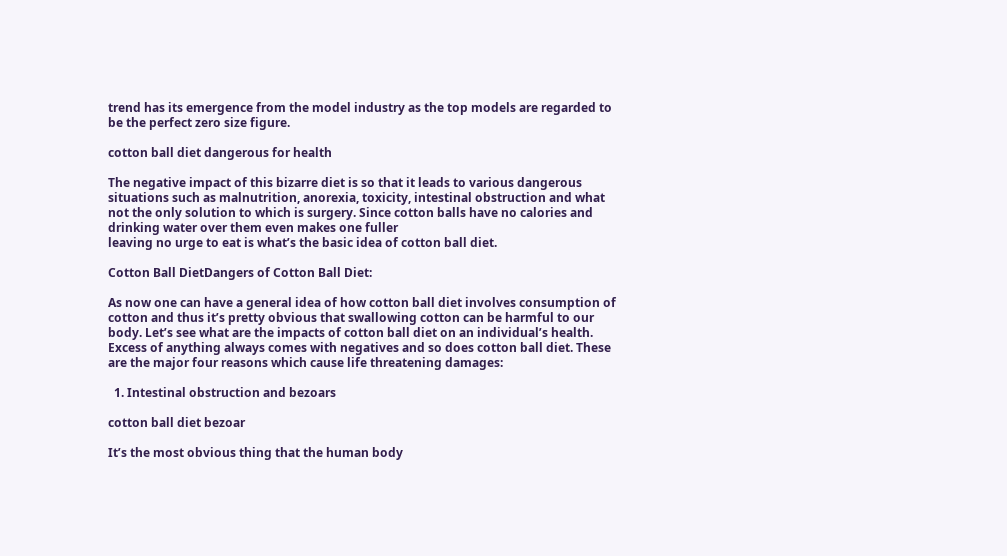trend has its emergence from the model industry as the top models are regarded to be the perfect zero size figure.

cotton ball diet dangerous for health

The negative impact of this bizarre diet is so that it leads to various dangerous situations such as malnutrition, anorexia, toxicity, intestinal obstruction and what not the only solution to which is surgery. Since cotton balls have no calories and drinking water over them even makes one fuller
leaving no urge to eat is what’s the basic idea of cotton ball diet.

Cotton Ball DietDangers of Cotton Ball Diet:

As now one can have a general idea of how cotton ball diet involves consumption of cotton and thus it’s pretty obvious that swallowing cotton can be harmful to our body. Let’s see what are the impacts of cotton ball diet on an individual’s health.
Excess of anything always comes with negatives and so does cotton ball diet. These are the major four reasons which cause life threatening damages:

  1. Intestinal obstruction and bezoars

cotton ball diet bezoar

It’s the most obvious thing that the human body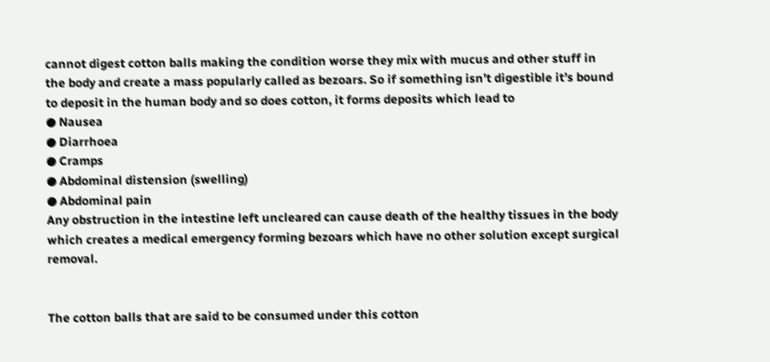cannot digest cotton balls making the condition worse they mix with mucus and other stuff in the body and create a mass popularly called as bezoars. So if something isn’t digestible it’s bound to deposit in the human body and so does cotton, it forms deposits which lead to
● Nausea
● Diarrhoea
● Cramps
● Abdominal distension (swelling)
● Abdominal pain
Any obstruction in the intestine left uncleared can cause death of the healthy tissues in the body which creates a medical emergency forming bezoars which have no other solution except surgical removal.


The cotton balls that are said to be consumed under this cotton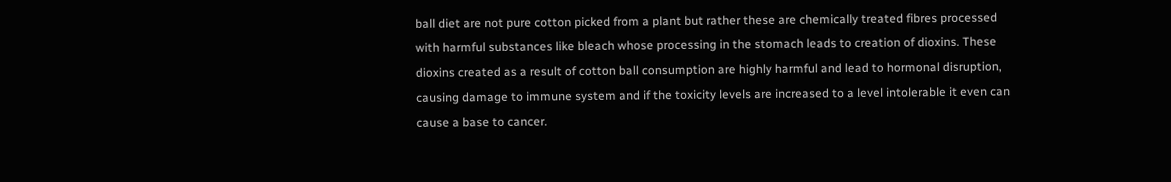ball diet are not pure cotton picked from a plant but rather these are chemically treated fibres processed with harmful substances like bleach whose processing in the stomach leads to creation of dioxins. These dioxins created as a result of cotton ball consumption are highly harmful and lead to hormonal disruption, causing damage to immune system and if the toxicity levels are increased to a level intolerable it even can cause a base to cancer.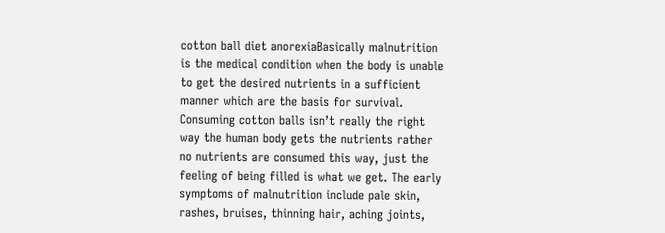cotton ball diet anorexiaBasically malnutrition is the medical condition when the body is unable to get the desired nutrients in a sufficient manner which are the basis for survival. Consuming cotton balls isn’t really the right way the human body gets the nutrients rather no nutrients are consumed this way, just the feeling of being filled is what we get. The early symptoms of malnutrition include pale skin, rashes, bruises, thinning hair, aching joints,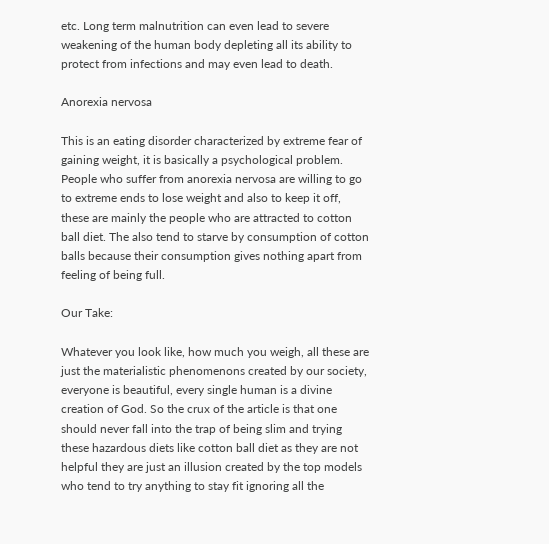etc. Long term malnutrition can even lead to severe weakening of the human body depleting all its ability to protect from infections and may even lead to death.

Anorexia nervosa

This is an eating disorder characterized by extreme fear of gaining weight, it is basically a psychological problem. People who suffer from anorexia nervosa are willing to go to extreme ends to lose weight and also to keep it off, these are mainly the people who are attracted to cotton ball diet. The also tend to starve by consumption of cotton balls because their consumption gives nothing apart from feeling of being full.

Our Take:

Whatever you look like, how much you weigh, all these are just the materialistic phenomenons created by our society, everyone is beautiful, every single human is a divine creation of God. So the crux of the article is that one should never fall into the trap of being slim and trying these hazardous diets like cotton ball diet as they are not helpful they are just an illusion created by the top models who tend to try anything to stay fit ignoring all the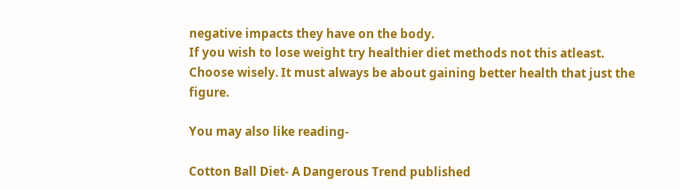negative impacts they have on the body.
If you wish to lose weight try healthier diet methods not this atleast. Choose wisely. It must always be about gaining better health that just the figure.

You may also like reading-

Cotton Ball Diet- A Dangerous Trend published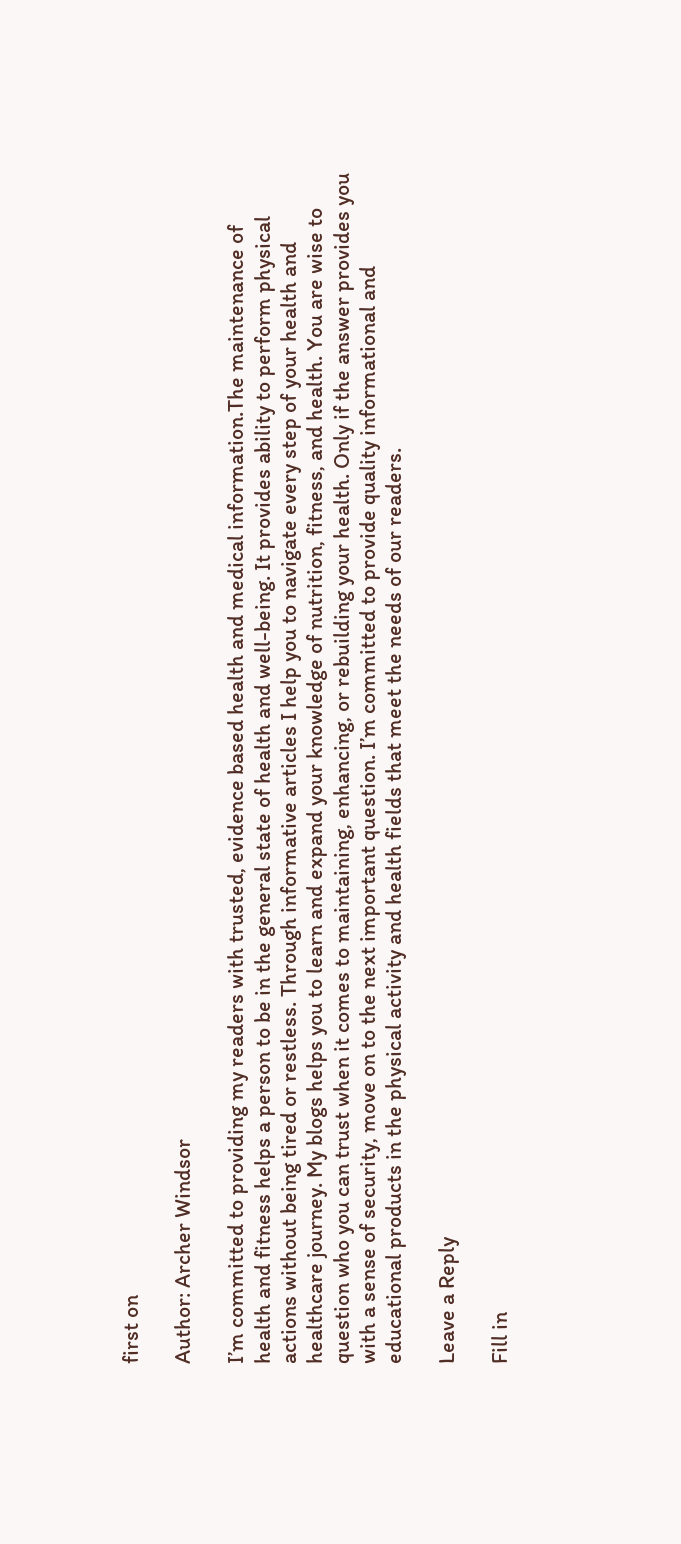first on

Author: Archer Windsor

I’m committed to providing my readers with trusted, evidence based health and medical information.The maintenance of health and fitness helps a person to be in the general state of health and well-being. It provides ability to perform physical actions without being tired or restless. Through informative articles I help you to navigate every step of your health and healthcare journey. My blogs helps you to learn and expand your knowledge of nutrition, fitness, and health. You are wise to question who you can trust when it comes to maintaining, enhancing, or rebuilding your health. Only if the answer provides you with a sense of security, move on to the next important question. I’m committed to provide quality informational and educational products in the physical activity and health fields that meet the needs of our readers.

Leave a Reply

Fill in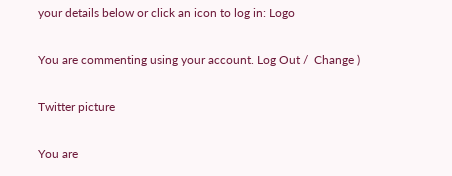your details below or click an icon to log in: Logo

You are commenting using your account. Log Out /  Change )

Twitter picture

You are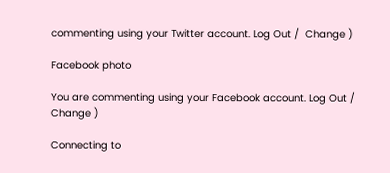commenting using your Twitter account. Log Out /  Change )

Facebook photo

You are commenting using your Facebook account. Log Out /  Change )

Connecting to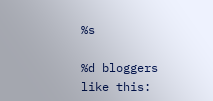%s

%d bloggers like this: